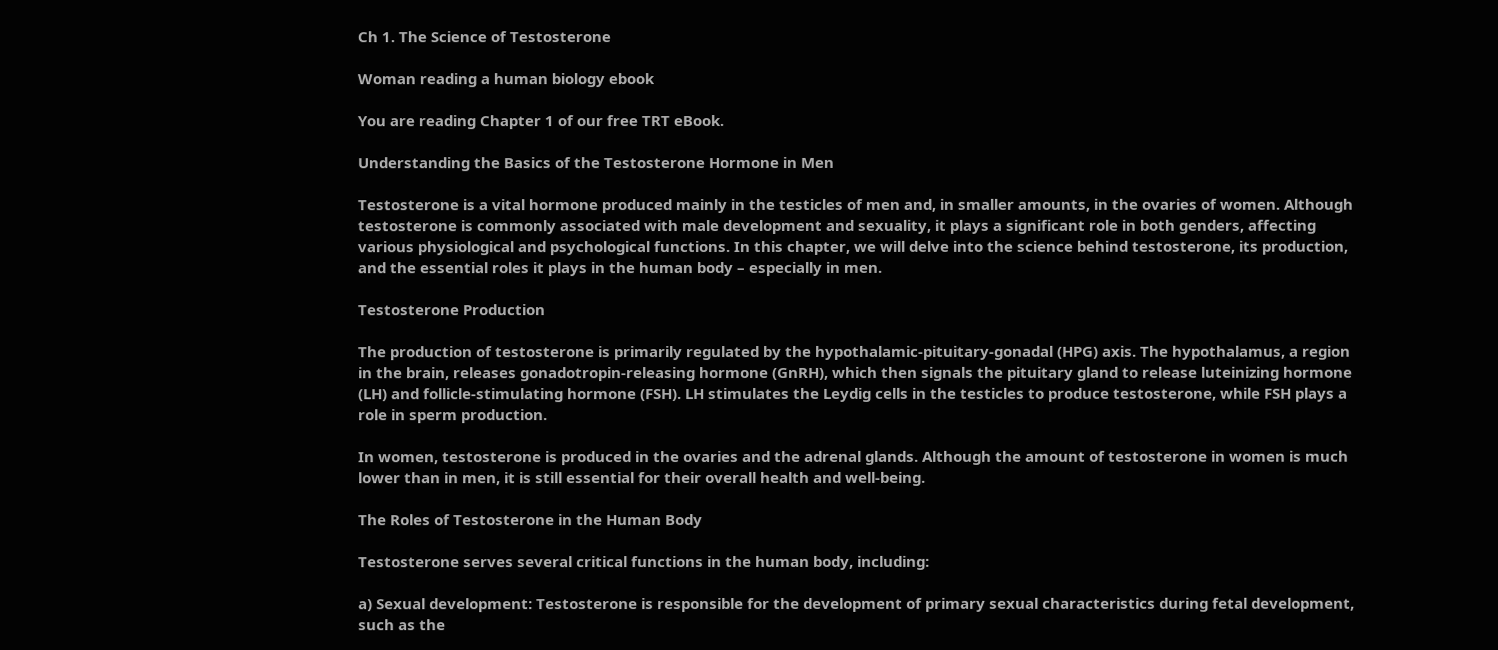Ch 1. The Science of Testosterone

Woman reading a human biology ebook

You are reading Chapter 1 of our free TRT eBook.

Understanding the Basics of the Testosterone Hormone in Men

Testosterone is a vital hormone produced mainly in the testicles of men and, in smaller amounts, in the ovaries of women. Although testosterone is commonly associated with male development and sexuality, it plays a significant role in both genders, affecting various physiological and psychological functions. In this chapter, we will delve into the science behind testosterone, its production, and the essential roles it plays in the human body – especially in men.

Testosterone Production

The production of testosterone is primarily regulated by the hypothalamic-pituitary-gonadal (HPG) axis. The hypothalamus, a region in the brain, releases gonadotropin-releasing hormone (GnRH), which then signals the pituitary gland to release luteinizing hormone (LH) and follicle-stimulating hormone (FSH). LH stimulates the Leydig cells in the testicles to produce testosterone, while FSH plays a role in sperm production.

In women, testosterone is produced in the ovaries and the adrenal glands. Although the amount of testosterone in women is much lower than in men, it is still essential for their overall health and well-being.

The Roles of Testosterone in the Human Body

Testosterone serves several critical functions in the human body, including:

a) Sexual development: Testosterone is responsible for the development of primary sexual characteristics during fetal development, such as the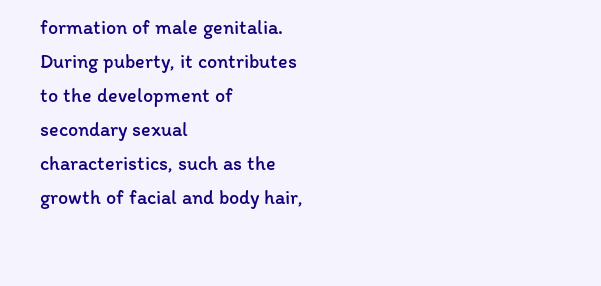formation of male genitalia. During puberty, it contributes to the development of secondary sexual characteristics, such as the growth of facial and body hair,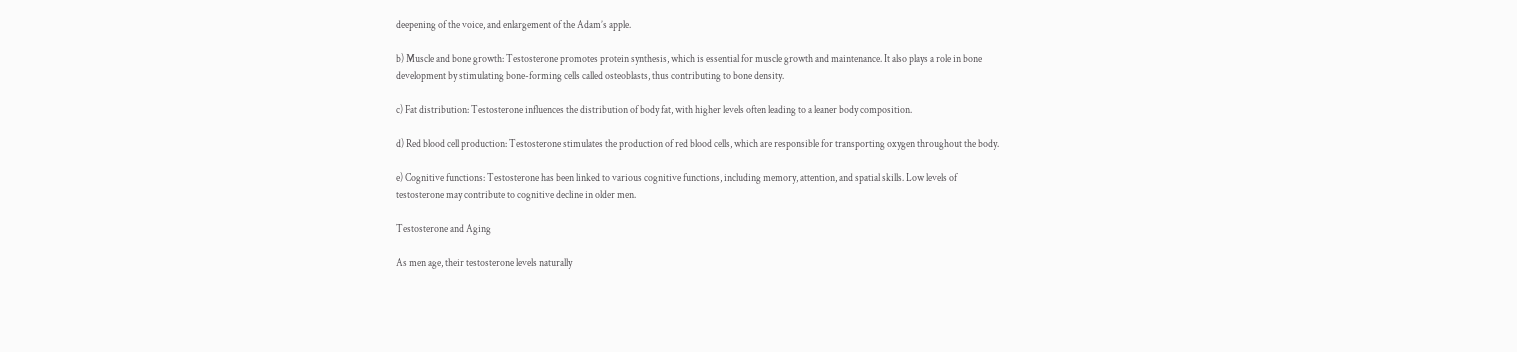deepening of the voice, and enlargement of the Adam’s apple.

b) Muscle and bone growth: Testosterone promotes protein synthesis, which is essential for muscle growth and maintenance. It also plays a role in bone development by stimulating bone-forming cells called osteoblasts, thus contributing to bone density.

c) Fat distribution: Testosterone influences the distribution of body fat, with higher levels often leading to a leaner body composition.

d) Red blood cell production: Testosterone stimulates the production of red blood cells, which are responsible for transporting oxygen throughout the body.

e) Cognitive functions: Testosterone has been linked to various cognitive functions, including memory, attention, and spatial skills. Low levels of testosterone may contribute to cognitive decline in older men.

Testosterone and Aging

As men age, their testosterone levels naturally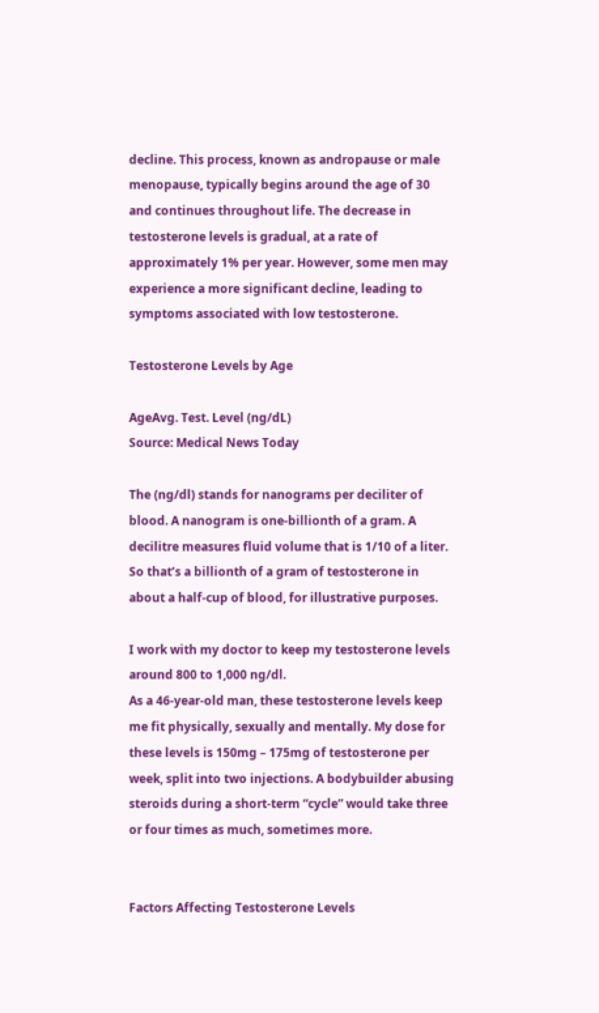decline. This process, known as andropause or male menopause, typically begins around the age of 30 and continues throughout life. The decrease in testosterone levels is gradual, at a rate of approximately 1% per year. However, some men may experience a more significant decline, leading to symptoms associated with low testosterone.

Testosterone Levels by Age

AgeAvg. Test. Level (ng/dL)
Source: Medical News Today

The (ng/dl) stands for nanograms per deciliter of blood. A nanogram is one-billionth of a gram. A decilitre measures fluid volume that is 1/10 of a liter. So that’s a billionth of a gram of testosterone in about a half-cup of blood, for illustrative purposes.

I work with my doctor to keep my testosterone levels around 800 to 1,000 ng/dl.
As a 46-year-old man, these testosterone levels keep me fit physically, sexually and mentally. My dose for these levels is 150mg – 175mg of testosterone per week, split into two injections. A bodybuilder abusing steroids during a short-term “cycle” would take three or four times as much, sometimes more.


Factors Affecting Testosterone Levels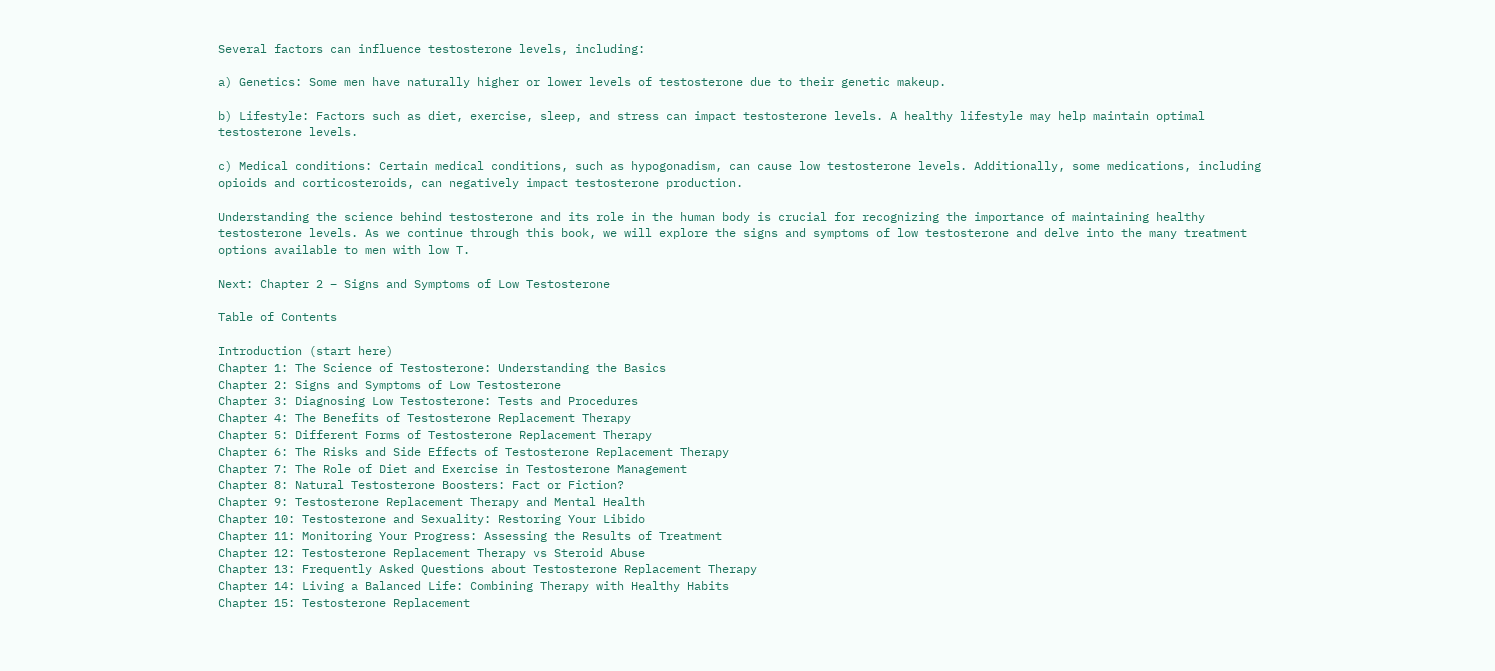Several factors can influence testosterone levels, including:

a) Genetics: Some men have naturally higher or lower levels of testosterone due to their genetic makeup.

b) Lifestyle: Factors such as diet, exercise, sleep, and stress can impact testosterone levels. A healthy lifestyle may help maintain optimal testosterone levels.

c) Medical conditions: Certain medical conditions, such as hypogonadism, can cause low testosterone levels. Additionally, some medications, including opioids and corticosteroids, can negatively impact testosterone production.

Understanding the science behind testosterone and its role in the human body is crucial for recognizing the importance of maintaining healthy testosterone levels. As we continue through this book, we will explore the signs and symptoms of low testosterone and delve into the many treatment options available to men with low T.

Next: Chapter 2 – Signs and Symptoms of Low Testosterone

Table of Contents

Introduction (start here)
Chapter 1: The Science of Testosterone: Understanding the Basics
Chapter 2: Signs and Symptoms of Low Testosterone
Chapter 3: Diagnosing Low Testosterone: Tests and Procedures
Chapter 4: The Benefits of Testosterone Replacement Therapy
Chapter 5: Different Forms of Testosterone Replacement Therapy
Chapter 6: The Risks and Side Effects of Testosterone Replacement Therapy
Chapter 7: The Role of Diet and Exercise in Testosterone Management
Chapter 8: Natural Testosterone Boosters: Fact or Fiction?
Chapter 9: Testosterone Replacement Therapy and Mental Health
Chapter 10: Testosterone and Sexuality: Restoring Your Libido
Chapter 11: Monitoring Your Progress: Assessing the Results of Treatment
Chapter 12: Testosterone Replacement Therapy vs Steroid Abuse
Chapter 13: Frequently Asked Questions about Testosterone Replacement Therapy
Chapter 14: Living a Balanced Life: Combining Therapy with Healthy Habits
Chapter 15: Testosterone Replacement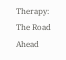Therapy: The Road Ahead